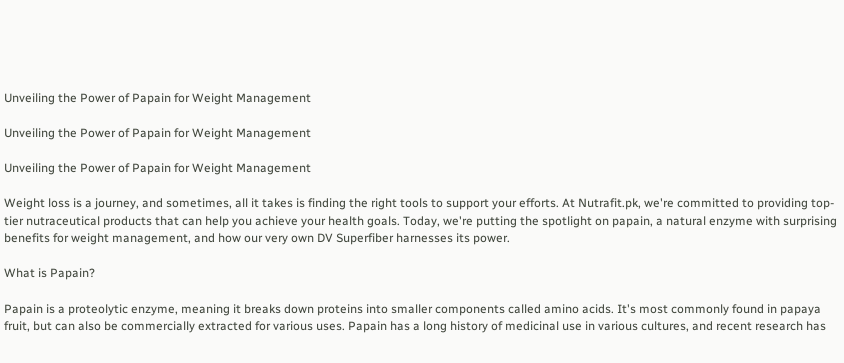Unveiling the Power of Papain for Weight Management

Unveiling the Power of Papain for Weight Management

Unveiling the Power of Papain for Weight Management

Weight loss is a journey, and sometimes, all it takes is finding the right tools to support your efforts. At Nutrafit.pk, we're committed to providing top-tier nutraceutical products that can help you achieve your health goals. Today, we're putting the spotlight on papain, a natural enzyme with surprising benefits for weight management, and how our very own DV Superfiber harnesses its power.

What is Papain?

Papain is a proteolytic enzyme, meaning it breaks down proteins into smaller components called amino acids. It's most commonly found in papaya fruit, but can also be commercially extracted for various uses. Papain has a long history of medicinal use in various cultures, and recent research has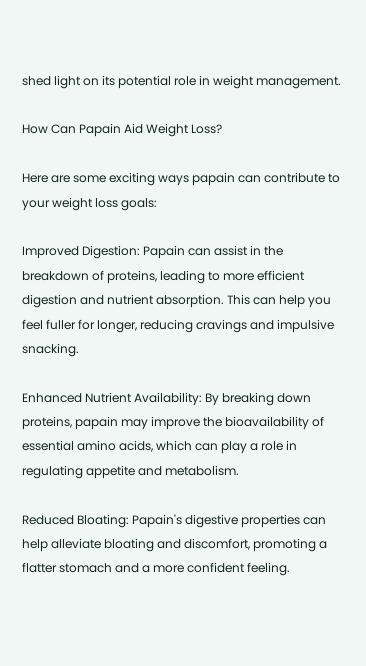shed light on its potential role in weight management.

How Can Papain Aid Weight Loss?

Here are some exciting ways papain can contribute to your weight loss goals:

Improved Digestion: Papain can assist in the breakdown of proteins, leading to more efficient digestion and nutrient absorption. This can help you feel fuller for longer, reducing cravings and impulsive snacking.

Enhanced Nutrient Availability: By breaking down proteins, papain may improve the bioavailability of essential amino acids, which can play a role in regulating appetite and metabolism.

Reduced Bloating: Papain's digestive properties can help alleviate bloating and discomfort, promoting a flatter stomach and a more confident feeling.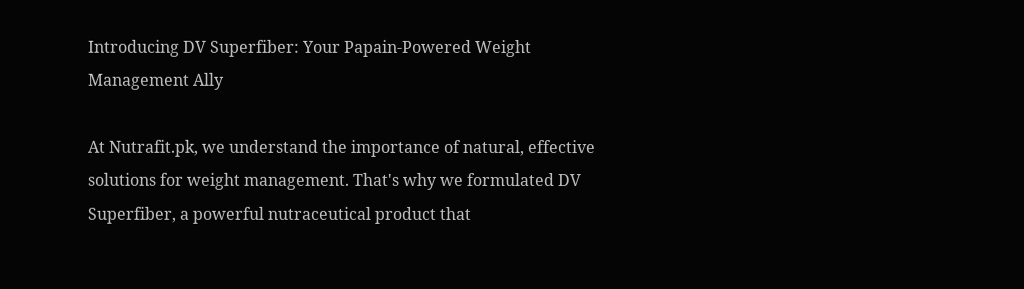Introducing DV Superfiber: Your Papain-Powered Weight Management Ally

At Nutrafit.pk, we understand the importance of natural, effective solutions for weight management. That's why we formulated DV Superfiber, a powerful nutraceutical product that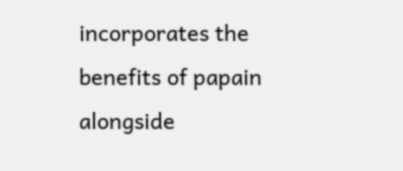incorporates the benefits of papain alongside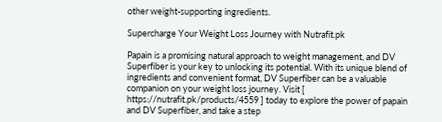other weight-supporting ingredients.

Supercharge Your Weight Loss Journey with Nutrafit.pk

Papain is a promising natural approach to weight management, and DV Superfiber is your key to unlocking its potential. With its unique blend of ingredients and convenient format, DV Superfiber can be a valuable companion on your weight loss journey. Visit [ https://nutrafit.pk/products/4559 ] today to explore the power of papain and DV Superfiber, and take a step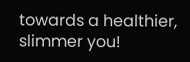towards a healthier, slimmer you!